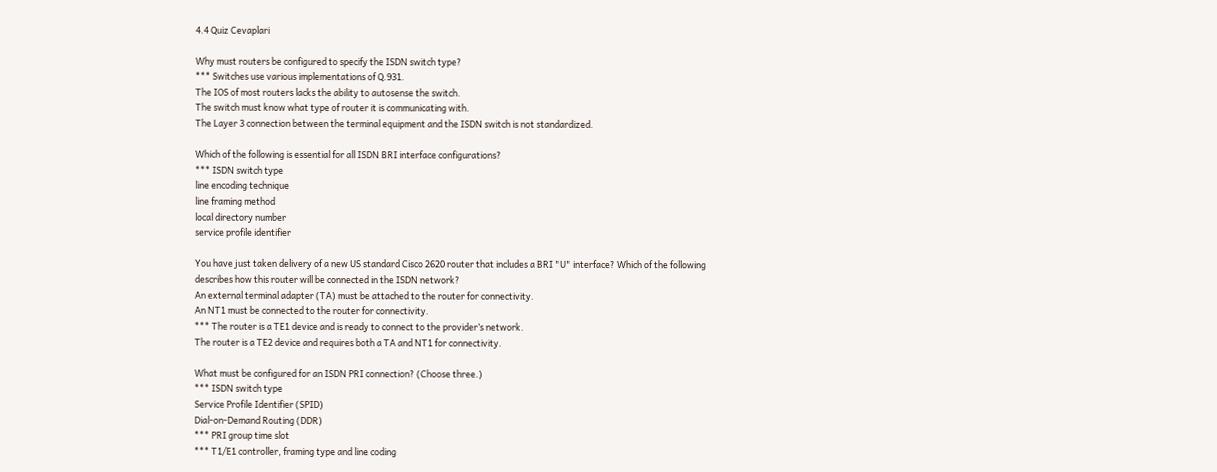4.4 Quiz Cevaplari

Why must routers be configured to specify the ISDN switch type?
*** Switches use various implementations of Q.931.
The IOS of most routers lacks the ability to autosense the switch.
The switch must know what type of router it is communicating with.
The Layer 3 connection between the terminal equipment and the ISDN switch is not standardized.

Which of the following is essential for all ISDN BRI interface configurations?
*** ISDN switch type
line encoding technique
line framing method
local directory number
service profile identifier

You have just taken delivery of a new US standard Cisco 2620 router that includes a BRI "U" interface? Which of the following describes how this router will be connected in the ISDN network?
An external terminal adapter (TA) must be attached to the router for connectivity.
An NT1 must be connected to the router for connectivity.
*** The router is a TE1 device and is ready to connect to the provider’s network.
The router is a TE2 device and requires both a TA and NT1 for connectivity.

What must be configured for an ISDN PRI connection? (Choose three.)
*** ISDN switch type
Service Profile Identifier (SPID)
Dial-on-Demand Routing (DDR)
*** PRI group time slot
*** T1/E1 controller, framing type and line coding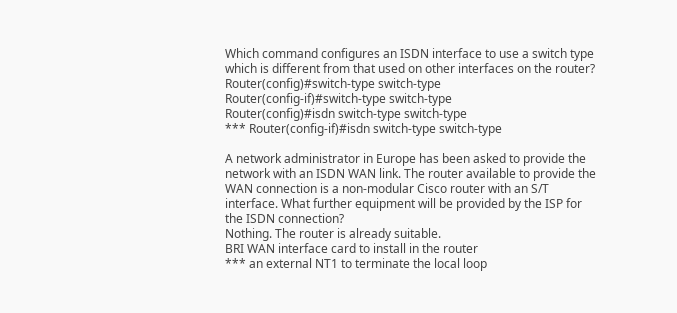Which command configures an ISDN interface to use a switch type which is different from that used on other interfaces on the router?
Router(config)#switch-type switch-type
Router(config-if)#switch-type switch-type
Router(config)#isdn switch-type switch-type
*** Router(config-if)#isdn switch-type switch-type

A network administrator in Europe has been asked to provide the network with an ISDN WAN link. The router available to provide the WAN connection is a non-modular Cisco router with an S/T interface. What further equipment will be provided by the ISP for the ISDN connection?
Nothing. The router is already suitable.
BRI WAN interface card to install in the router
*** an external NT1 to terminate the local loop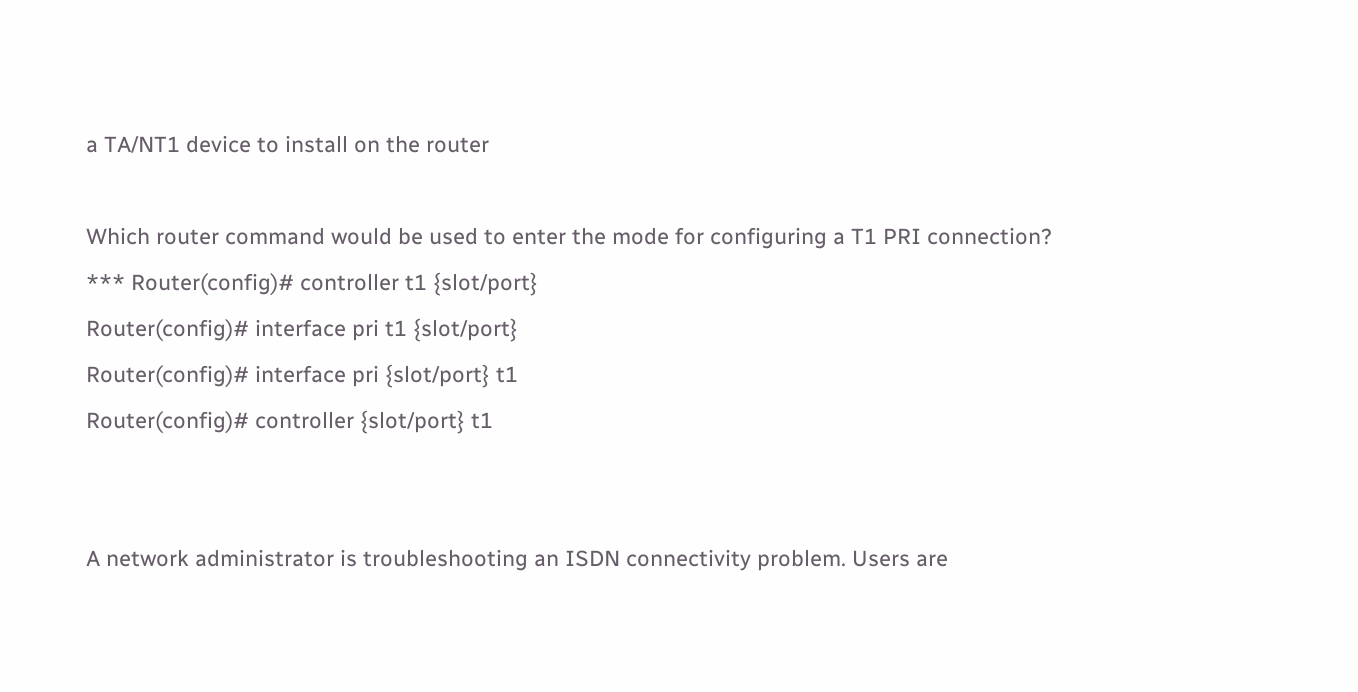a TA/NT1 device to install on the router

Which router command would be used to enter the mode for configuring a T1 PRI connection?
*** Router(config)# controller t1 {slot/port}
Router(config)# interface pri t1 {slot/port}
Router(config)# interface pri {slot/port} t1
Router(config)# controller {slot/port} t1


A network administrator is troubleshooting an ISDN connectivity problem. Users are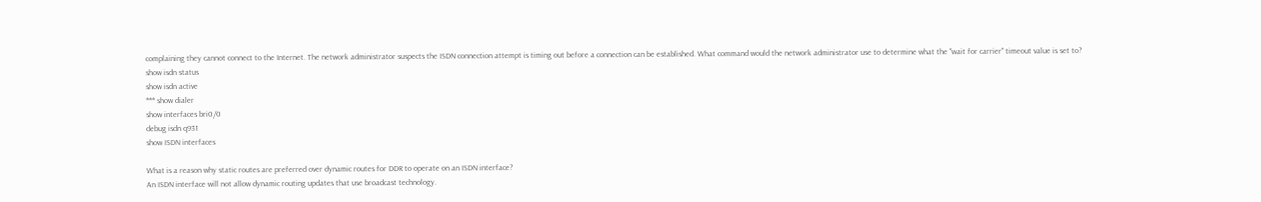complaining they cannot connect to the Internet. The network administrator suspects the ISDN connection attempt is timing out before a connection can be established. What command would the network administrator use to determine what the "wait for carrier" timeout value is set to?
show isdn status
show isdn active
*** show dialer
show interfaces bri0/0
debug isdn q931
show ISDN interfaces

What is a reason why static routes are preferred over dynamic routes for DDR to operate on an ISDN interface?
An ISDN interface will not allow dynamic routing updates that use broadcast technology.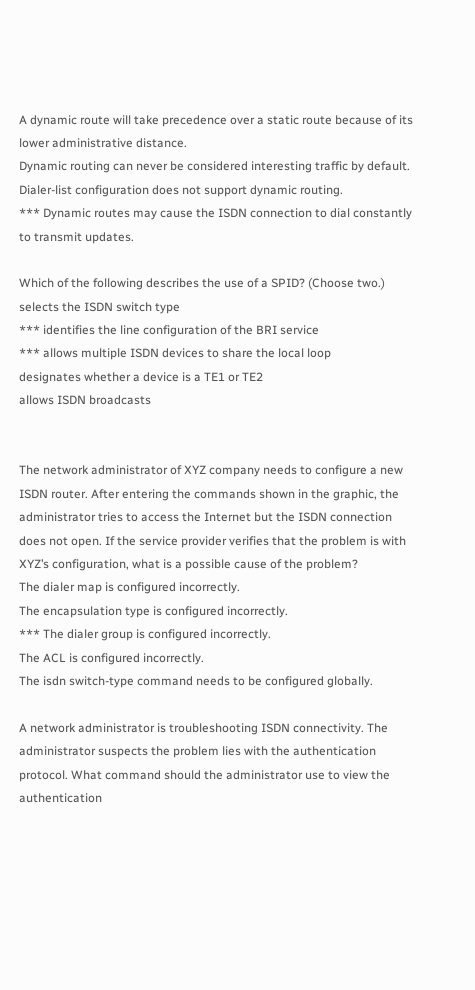A dynamic route will take precedence over a static route because of its lower administrative distance.
Dynamic routing can never be considered interesting traffic by default.
Dialer-list configuration does not support dynamic routing.
*** Dynamic routes may cause the ISDN connection to dial constantly to transmit updates.

Which of the following describes the use of a SPID? (Choose two.)
selects the ISDN switch type
*** identifies the line configuration of the BRI service
*** allows multiple ISDN devices to share the local loop
designates whether a device is a TE1 or TE2
allows ISDN broadcasts


The network administrator of XYZ company needs to configure a new ISDN router. After entering the commands shown in the graphic, the administrator tries to access the Internet but the ISDN connection does not open. If the service provider verifies that the problem is with XYZ’s configuration, what is a possible cause of the problem?
The dialer map is configured incorrectly.
The encapsulation type is configured incorrectly.
*** The dialer group is configured incorrectly.
The ACL is configured incorrectly.
The isdn switch-type command needs to be configured globally.

A network administrator is troubleshooting ISDN connectivity. The administrator suspects the problem lies with the authentication protocol. What command should the administrator use to view the authentication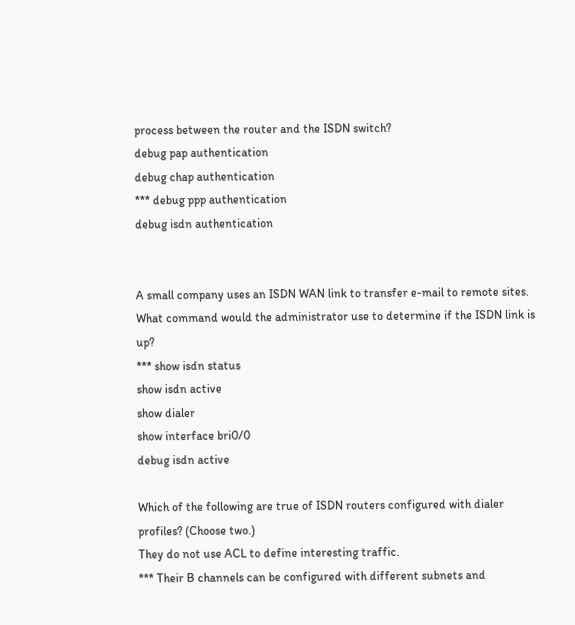process between the router and the ISDN switch?
debug pap authentication
debug chap authentication
*** debug ppp authentication
debug isdn authentication


A small company uses an ISDN WAN link to transfer e-mail to remote sites. What command would the administrator use to determine if the ISDN link is up?
*** show isdn status
show isdn active
show dialer
show interface bri0/0
debug isdn active

Which of the following are true of ISDN routers configured with dialer profiles? (Choose two.)
They do not use ACL to define interesting traffic.
*** Their B channels can be configured with different subnets and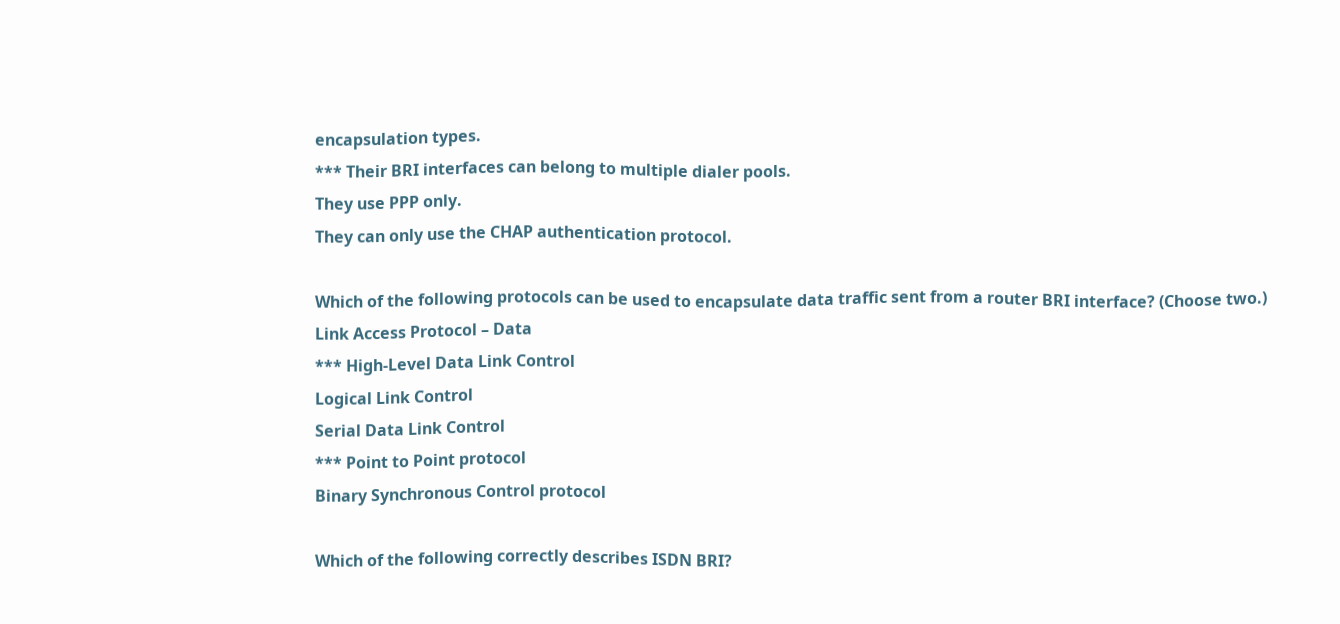encapsulation types.
*** Their BRI interfaces can belong to multiple dialer pools.
They use PPP only.
They can only use the CHAP authentication protocol.

Which of the following protocols can be used to encapsulate data traffic sent from a router BRI interface? (Choose two.)
Link Access Protocol – Data
*** High-Level Data Link Control
Logical Link Control
Serial Data Link Control
*** Point to Point protocol
Binary Synchronous Control protocol

Which of the following correctly describes ISDN BRI?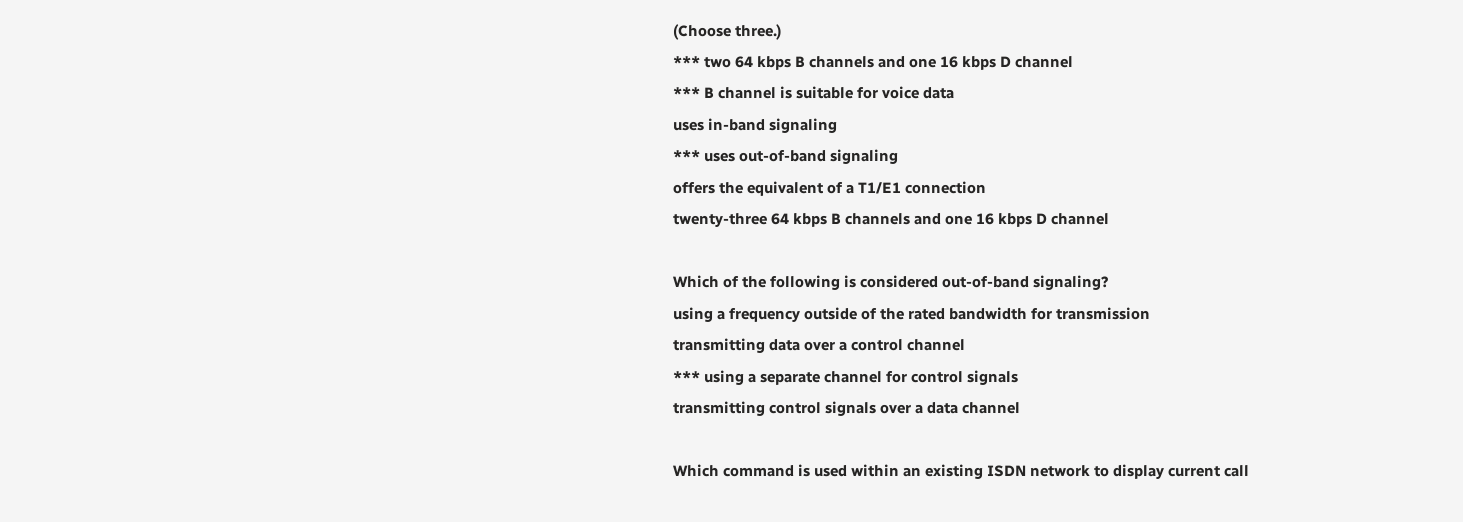(Choose three.)
*** two 64 kbps B channels and one 16 kbps D channel
*** B channel is suitable for voice data
uses in-band signaling
*** uses out-of-band signaling
offers the equivalent of a T1/E1 connection
twenty-three 64 kbps B channels and one 16 kbps D channel

Which of the following is considered out-of-band signaling?
using a frequency outside of the rated bandwidth for transmission
transmitting data over a control channel
*** using a separate channel for control signals
transmitting control signals over a data channel

Which command is used within an existing ISDN network to display current call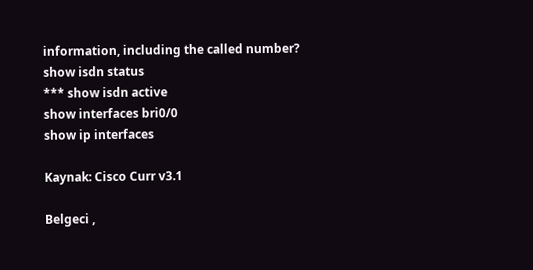information, including the called number?
show isdn status
*** show isdn active
show interfaces bri0/0
show ip interfaces

Kaynak: Cisco Curr v3.1

Belgeci ,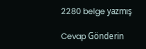2280 belge yazmış

Cevap Gönderin